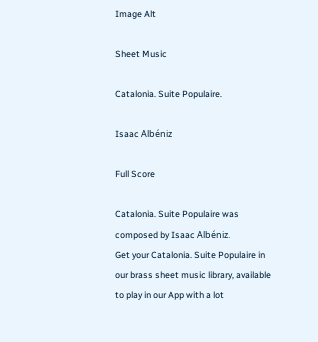Image Alt

Sheet Music

Catalonia. Suite Populaire.

Isaac Albéniz

Full Score

Catalonia. Suite Populaire was composed by Isaac Albéniz.
Get your Catalonia. Suite Populaire in our brass sheet music library, available to play in our App with a lot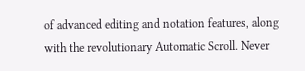of advanced editing and notation features, along with the revolutionary Automatic Scroll. Never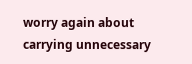worry again about carrying unnecessary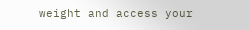weight and access your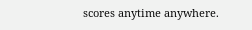scores anytime anywhere.